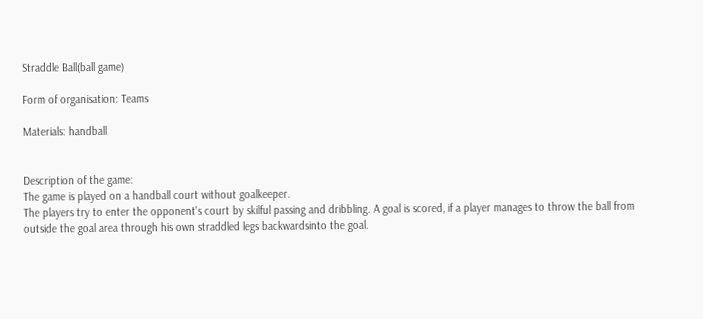Straddle Ball(ball game)

Form of organisation: Teams

Materials: handball


Description of the game:
The game is played on a handball court without goalkeeper.
The players try to enter the opponent's court by skilful passing and dribbling. A goal is scored, if a player manages to throw the ball from outside the goal area through his own straddled legs backwardsinto the goal.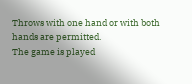Throws with one hand or with both hands are permitted.
The game is played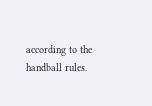according to the handball rules.